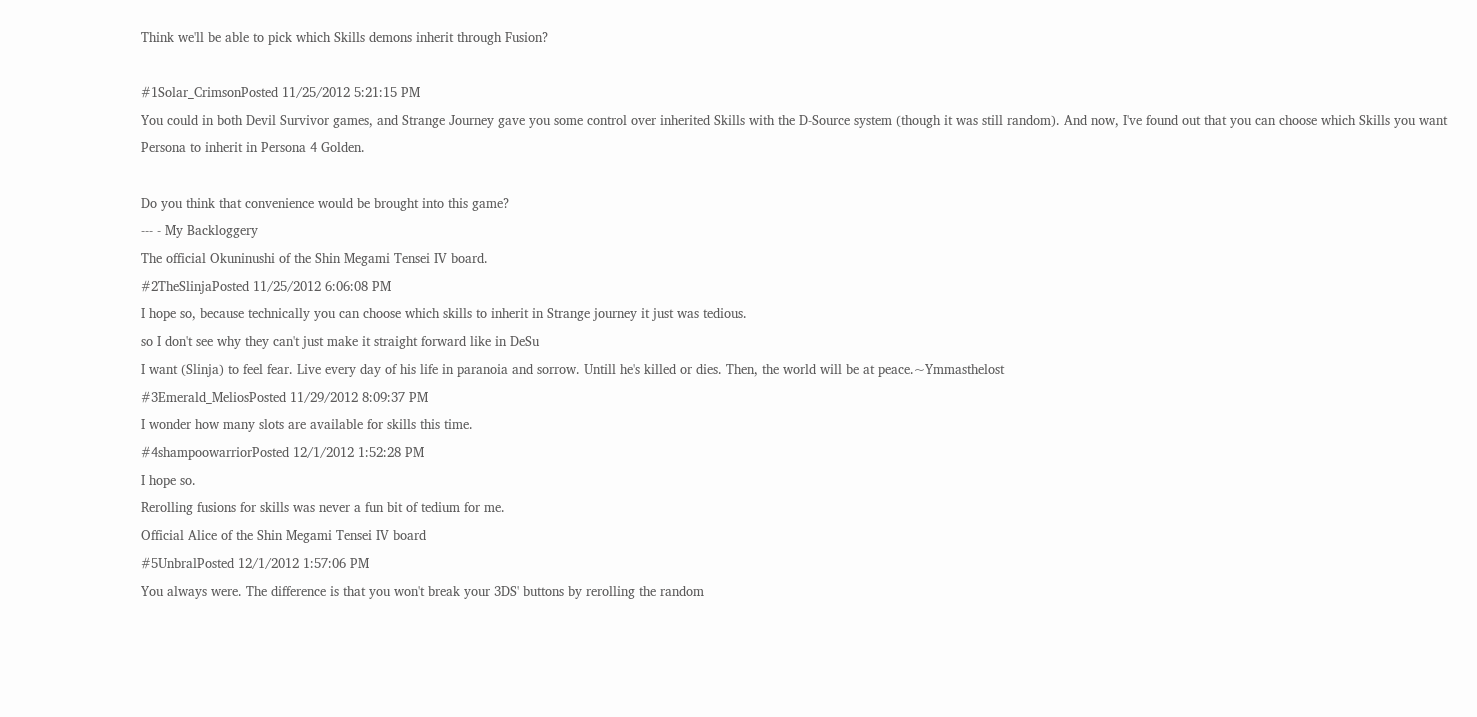Think we'll be able to pick which Skills demons inherit through Fusion?

#1Solar_CrimsonPosted 11/25/2012 5:21:15 PM
You could in both Devil Survivor games, and Strange Journey gave you some control over inherited Skills with the D-Source system (though it was still random). And now, I've found out that you can choose which Skills you want Persona to inherit in Persona 4 Golden.

Do you think that convenience would be brought into this game?
--- - My Backloggery
The official Okuninushi of the Shin Megami Tensei IV board.
#2TheSlinjaPosted 11/25/2012 6:06:08 PM
I hope so, because technically you can choose which skills to inherit in Strange journey it just was tedious.
so I don't see why they can't just make it straight forward like in DeSu
I want (Slinja) to feel fear. Live every day of his life in paranoia and sorrow. Untill he's killed or dies. Then, the world will be at peace.~Ymmasthelost
#3Emerald_MeliosPosted 11/29/2012 8:09:37 PM
I wonder how many slots are available for skills this time.
#4shampoowarriorPosted 12/1/2012 1:52:28 PM
I hope so.
Rerolling fusions for skills was never a fun bit of tedium for me.
Official Alice of the Shin Megami Tensei IV board
#5UnbralPosted 12/1/2012 1:57:06 PM
You always were. The difference is that you won't break your 3DS' buttons by rerolling the random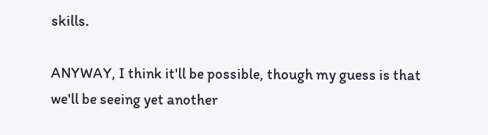skills.

ANYWAY, I think it'll be possible, though my guess is that we'll be seeing yet another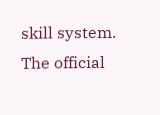skill system.
The official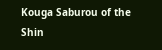Kouga Saburou of the Shin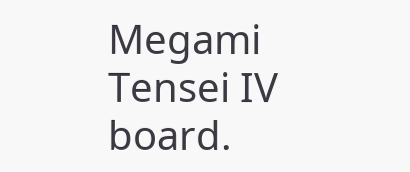Megami Tensei IV board.